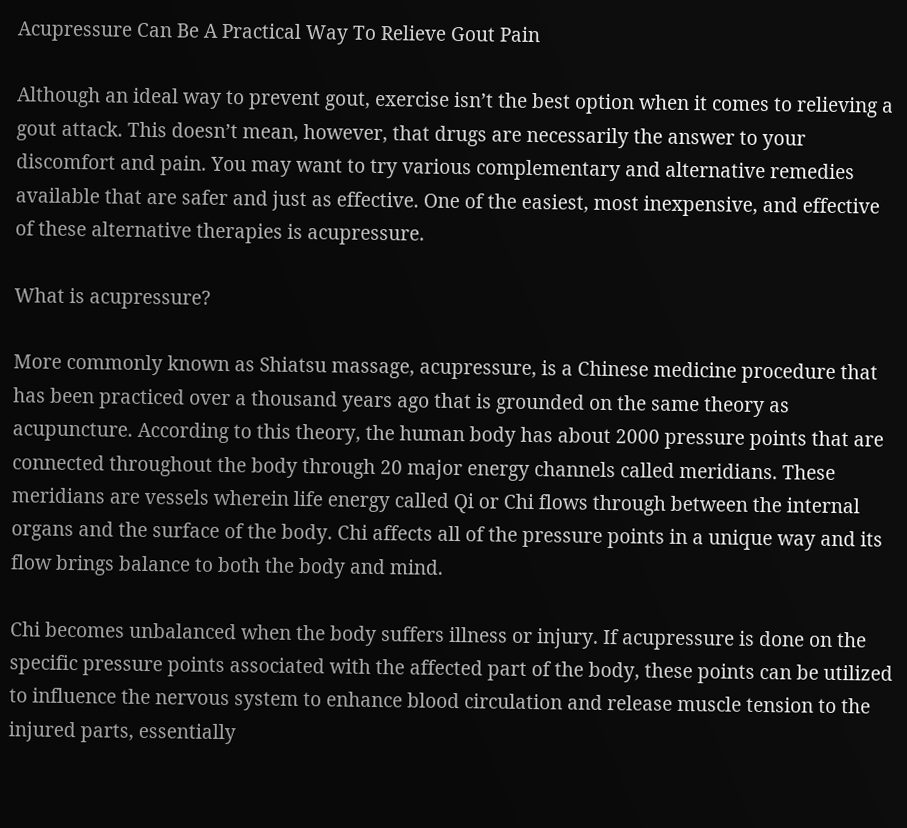Acupressure Can Be A Practical Way To Relieve Gout Pain

Although an ideal way to prevent gout, exercise isn’t the best option when it comes to relieving a gout attack. This doesn’t mean, however, that drugs are necessarily the answer to your discomfort and pain. You may want to try various complementary and alternative remedies available that are safer and just as effective. One of the easiest, most inexpensive, and effective of these alternative therapies is acupressure.

What is acupressure?

More commonly known as Shiatsu massage, acupressure, is a Chinese medicine procedure that has been practiced over a thousand years ago that is grounded on the same theory as acupuncture. According to this theory, the human body has about 2000 pressure points that are connected throughout the body through 20 major energy channels called meridians. These meridians are vessels wherein life energy called Qi or Chi flows through between the internal organs and the surface of the body. Chi affects all of the pressure points in a unique way and its flow brings balance to both the body and mind.

Chi becomes unbalanced when the body suffers illness or injury. If acupressure is done on the specific pressure points associated with the affected part of the body, these points can be utilized to influence the nervous system to enhance blood circulation and release muscle tension to the injured parts, essentially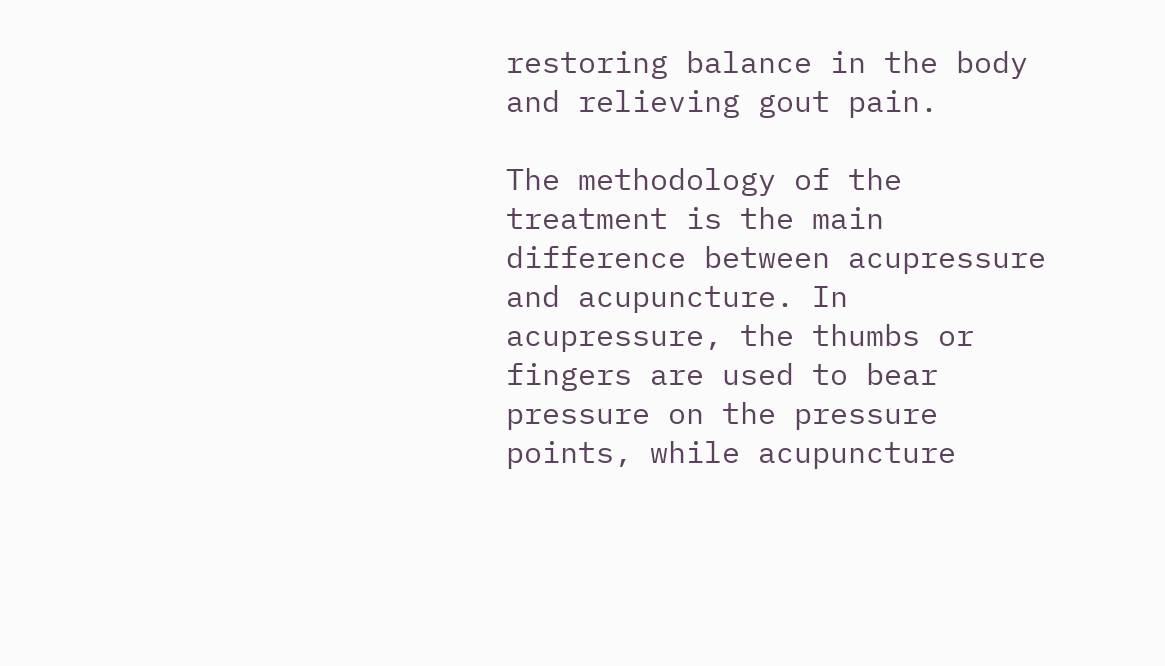restoring balance in the body and relieving gout pain.

The methodology of the treatment is the main difference between acupressure and acupuncture. In acupressure, the thumbs or fingers are used to bear pressure on the pressure points, while acupuncture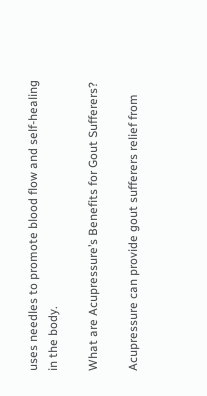uses needles to promote blood flow and self-healing in the body.

What are Acupressure’s Benefits for Gout Sufferers?

Acupressure can provide gout sufferers relief from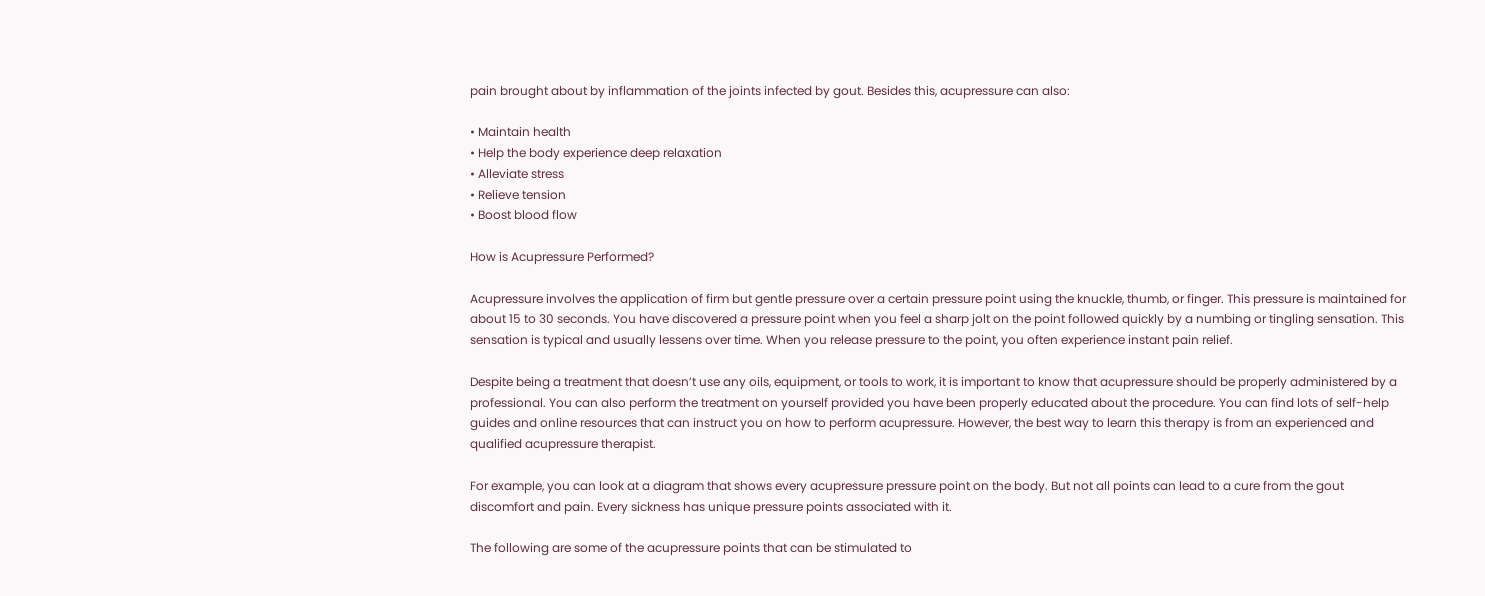pain brought about by inflammation of the joints infected by gout. Besides this, acupressure can also:

• Maintain health
• Help the body experience deep relaxation
• Alleviate stress
• Relieve tension
• Boost blood flow

How is Acupressure Performed?

Acupressure involves the application of firm but gentle pressure over a certain pressure point using the knuckle, thumb, or finger. This pressure is maintained for about 15 to 30 seconds. You have discovered a pressure point when you feel a sharp jolt on the point followed quickly by a numbing or tingling sensation. This sensation is typical and usually lessens over time. When you release pressure to the point, you often experience instant pain relief.

Despite being a treatment that doesn’t use any oils, equipment, or tools to work, it is important to know that acupressure should be properly administered by a professional. You can also perform the treatment on yourself provided you have been properly educated about the procedure. You can find lots of self-help guides and online resources that can instruct you on how to perform acupressure. However, the best way to learn this therapy is from an experienced and qualified acupressure therapist.

For example, you can look at a diagram that shows every acupressure pressure point on the body. But not all points can lead to a cure from the gout discomfort and pain. Every sickness has unique pressure points associated with it.

The following are some of the acupressure points that can be stimulated to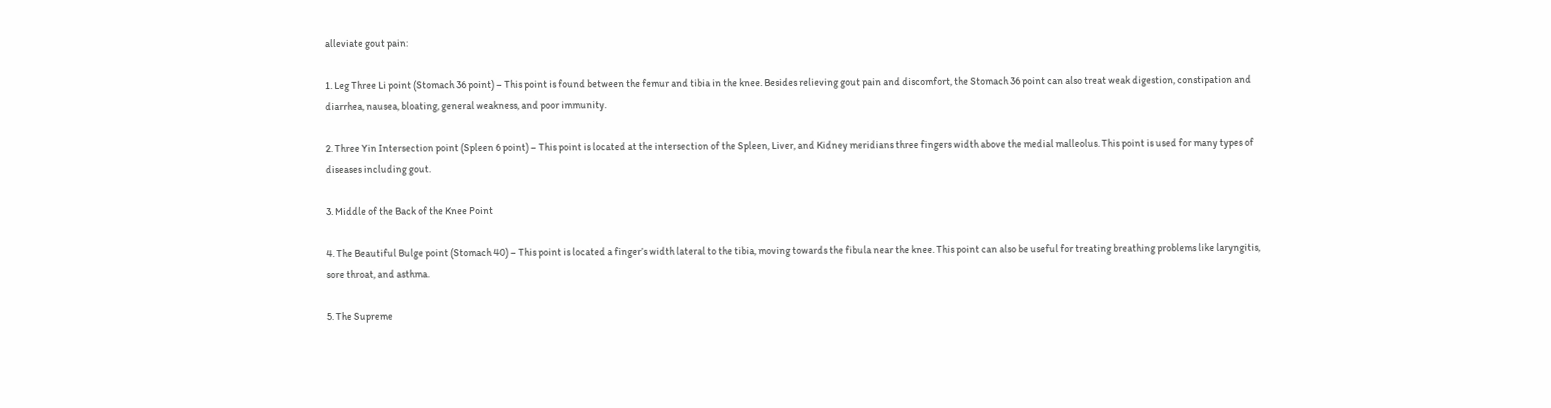alleviate gout pain:

1. Leg Three Li point (Stomach 36 point) – This point is found between the femur and tibia in the knee. Besides relieving gout pain and discomfort, the Stomach 36 point can also treat weak digestion, constipation and diarrhea, nausea, bloating, general weakness, and poor immunity.

2. Three Yin Intersection point (Spleen 6 point) – This point is located at the intersection of the Spleen, Liver, and Kidney meridians three fingers width above the medial malleolus. This point is used for many types of diseases including gout.

3. Middle of the Back of the Knee Point

4. The Beautiful Bulge point (Stomach 40) – This point is located a finger’s width lateral to the tibia, moving towards the fibula near the knee. This point can also be useful for treating breathing problems like laryngitis, sore throat, and asthma.

5. The Supreme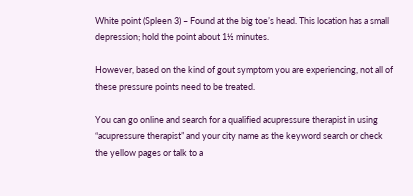White point (Spleen 3) – Found at the big toe’s head. This location has a small depression; hold the point about 1½ minutes.

However, based on the kind of gout symptom you are experiencing, not all of these pressure points need to be treated.

You can go online and search for a qualified acupressure therapist in using “acupressure therapist” and your city name as the keyword search or check the yellow pages or talk to a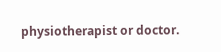physiotherapist or doctor.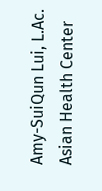Amy-SuiQun Lui, L.Ac.
Asian Health Center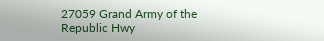27059 Grand Army of the Republic Hwy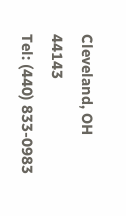Cleveland, OH 44143
Tel: (440) 833-0983